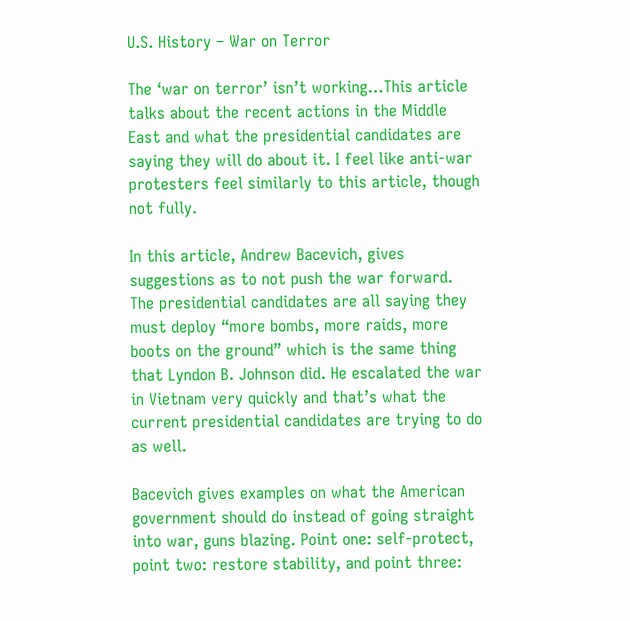U.S. History – War on Terror

The ‘war on terror’ isn’t working…This article talks about the recent actions in the Middle East and what the presidential candidates are saying they will do about it. I feel like anti-war protesters feel similarly to this article, though not fully.

In this article, Andrew Bacevich, gives suggestions as to not push the war forward. The presidential candidates are all saying they must deploy “more bombs, more raids, more boots on the ground” which is the same thing that Lyndon B. Johnson did. He escalated the war in Vietnam very quickly and that’s what the current presidential candidates are trying to do as well.

Bacevich gives examples on what the American government should do instead of going straight into war, guns blazing. Point one: self-protect, point two: restore stability, and point three: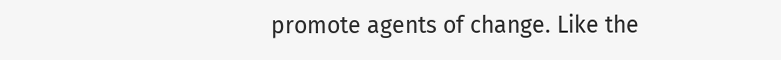promote agents of change. Like the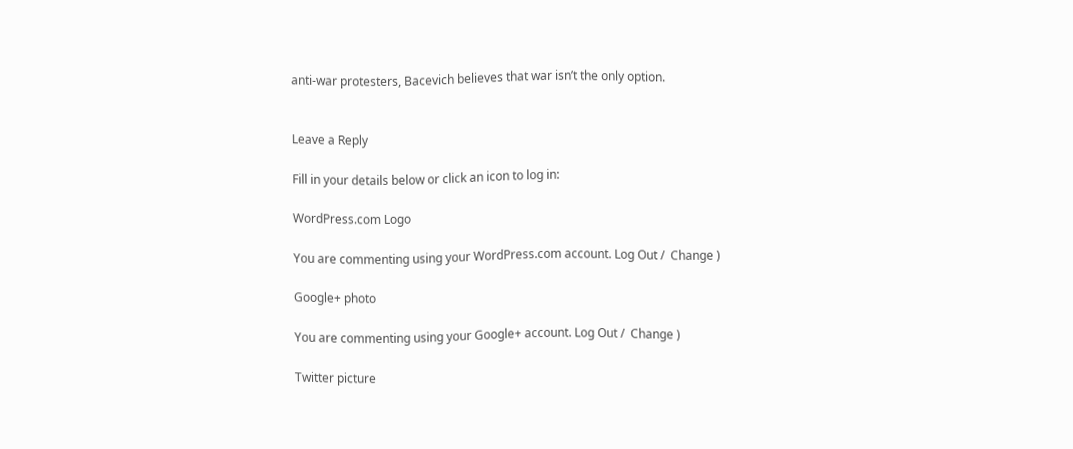anti-war protesters, Bacevich believes that war isn’t the only option.


Leave a Reply

Fill in your details below or click an icon to log in:

WordPress.com Logo

You are commenting using your WordPress.com account. Log Out /  Change )

Google+ photo

You are commenting using your Google+ account. Log Out /  Change )

Twitter picture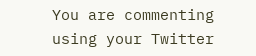You are commenting using your Twitter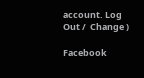account. Log Out /  Change )

Facebook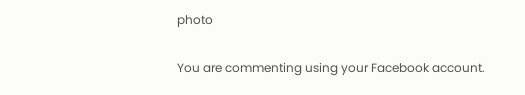photo

You are commenting using your Facebook account.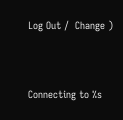Log Out /  Change )


Connecting to %s